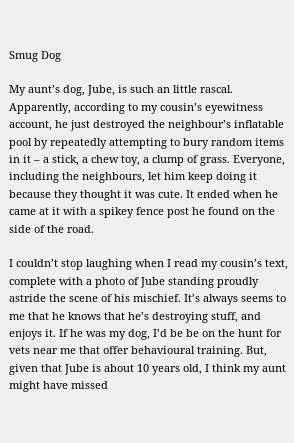Smug Dog

My aunt’s dog, Jube, is such an little rascal. Apparently, according to my cousin’s eyewitness account, he just destroyed the neighbour’s inflatable pool by repeatedly attempting to bury random items in it – a stick, a chew toy, a clump of grass. Everyone, including the neighbours, let him keep doing it because they thought it was cute. It ended when he came at it with a spikey fence post he found on the side of the road.

I couldn’t stop laughing when I read my cousin’s text, complete with a photo of Jube standing proudly astride the scene of his mischief. It’s always seems to me that he knows that he’s destroying stuff, and enjoys it. If he was my dog, I’d be be on the hunt for vets near me that offer behavioural training. But, given that Jube is about 10 years old, I think my aunt might have missed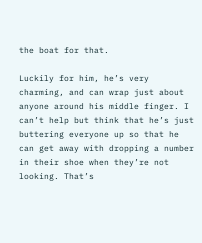the boat for that.

Luckily for him, he’s very charming, and can wrap just about anyone around his middle finger. I can’t help but think that he’s just buttering everyone up so that he can get away with dropping a number in their shoe when they’re not looking. That’s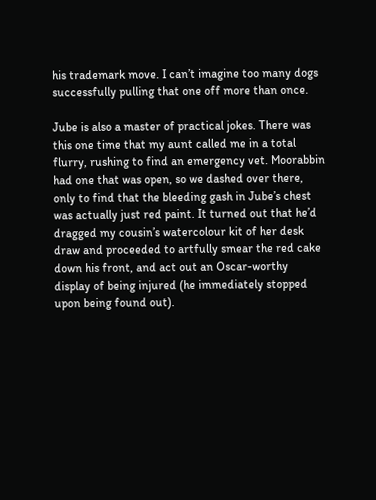his trademark move. I can’t imagine too many dogs successfully pulling that one off more than once.

Jube is also a master of practical jokes. There was this one time that my aunt called me in a total flurry, rushing to find an emergency vet. Moorabbin had one that was open, so we dashed over there, only to find that the bleeding gash in Jube’s chest was actually just red paint. It turned out that he’d dragged my cousin’s watercolour kit of her desk draw and proceeded to artfully smear the red cake down his front, and act out an Oscar-worthy display of being injured (he immediately stopped upon being found out).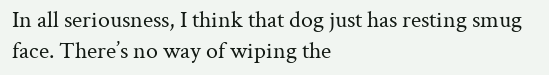In all seriousness, I think that dog just has resting smug face. There’s no way of wiping the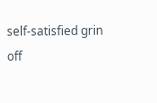self-satisfied grin off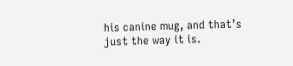his canine mug, and that’s just the way it is.